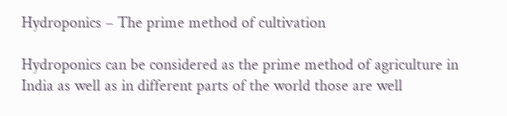Hydroponics – The prime method of cultivation

Hydroponics can be considered as the prime method of agriculture in India as well as in different parts of the world those are well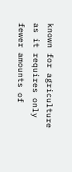known for agriculture as it requires only fewer amounts of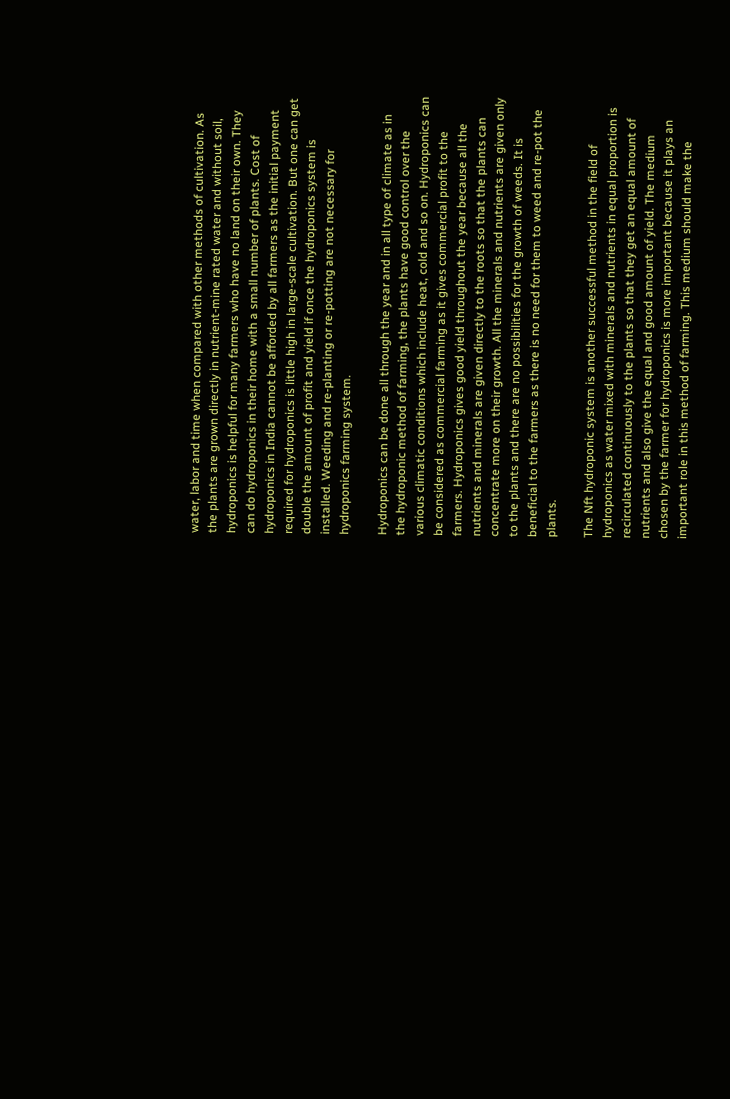water, labor and time when compared with other methods of cultivation. As the plants are grown directly in nutrient-mine rated water and without soil, hydroponics is helpful for many farmers who have no land on their own. They can do hydroponics in their home with a small number of plants. Cost of hydroponics in India cannot be afforded by all farmers as the initial payment required for hydroponics is little high in large-scale cultivation. But one can get double the amount of profit and yield if once the hydroponics system is installed. Weeding and re-planting or re-potting are not necessary for hydroponics farming system.

Hydroponics can be done all through the year and in all type of climate as in the hydroponic method of farming, the plants have good control over the various climatic conditions which include heat, cold and so on. Hydroponics can be considered as commercial farming as it gives commercial profit to the farmers. Hydroponics gives good yield throughout the year because all the nutrients and minerals are given directly to the roots so that the plants can concentrate more on their growth. All the minerals and nutrients are given only to the plants and there are no possibilities for the growth of weeds. It is beneficial to the farmers as there is no need for them to weed and re-pot the plants.

The Nft hydroponic system is another successful method in the field of hydroponics as water mixed with minerals and nutrients in equal proportion is recirculated continuously to the plants so that they get an equal amount of nutrients and also give the equal and good amount of yield. The medium chosen by the farmer for hydroponics is more important because it plays an important role in this method of farming. This medium should make the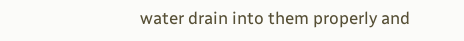water drain into them properly and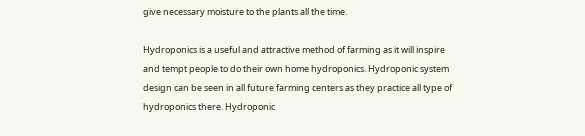give necessary moisture to the plants all the time.

Hydroponics is a useful and attractive method of farming as it will inspire and tempt people to do their own home hydroponics. Hydroponic system design can be seen in all future farming centers as they practice all type of hydroponics there. Hydroponic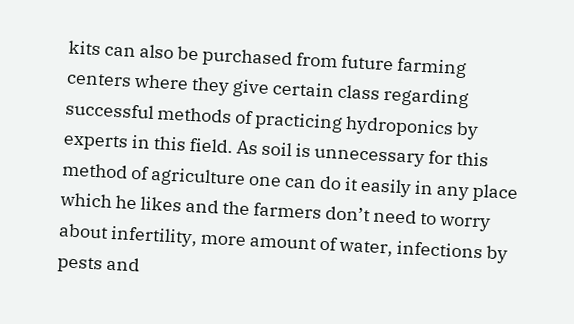kits can also be purchased from future farming centers where they give certain class regarding successful methods of practicing hydroponics by experts in this field. As soil is unnecessary for this method of agriculture one can do it easily in any place which he likes and the farmers don’t need to worry about infertility, more amount of water, infections by pests and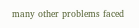many other problems faced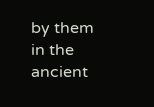by them in the ancient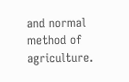and normal method of agriculture.